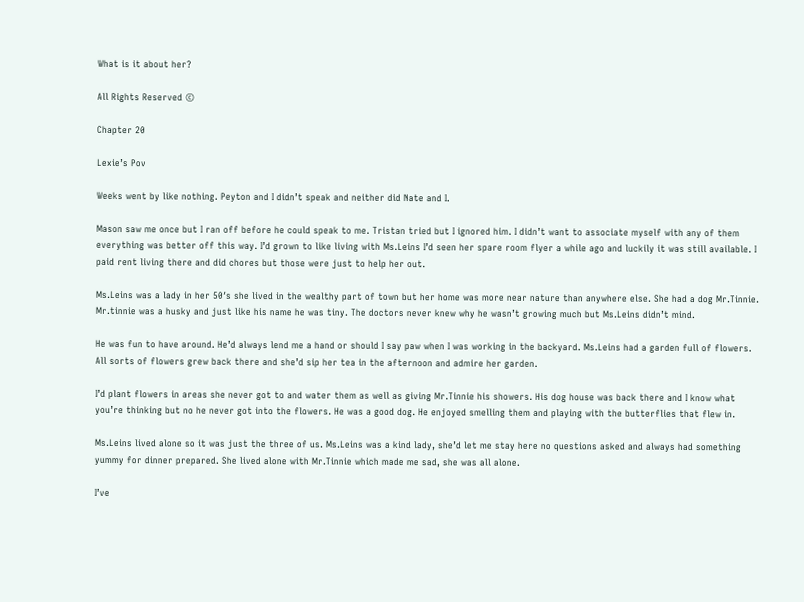What is it about her?

All Rights Reserved ©

Chapter 20

Lexie’s Pov

Weeks went by like nothing. Peyton and I didn’t speak and neither did Nate and I.

Mason saw me once but I ran off before he could speak to me. Tristan tried but I ignored him. I didn’t want to associate myself with any of them everything was better off this way. I’d grown to like living with Ms.Leins I’d seen her spare room flyer a while ago and luckily it was still available. I paid rent living there and did chores but those were just to help her out.

Ms.Leins was a lady in her 50′s she lived in the wealthy part of town but her home was more near nature than anywhere else. She had a dog Mr.Tinnie. Mr.tinnie was a husky and just like his name he was tiny. The doctors never knew why he wasn’t growing much but Ms.Leins didn’t mind.

He was fun to have around. He’d always lend me a hand or should I say paw when I was working in the backyard. Ms.Leins had a garden full of flowers. All sorts of flowers grew back there and she’d sip her tea in the afternoon and admire her garden.

I’d plant flowers in areas she never got to and water them as well as giving Mr.Tinnie his showers. His dog house was back there and I know what you’re thinking but no he never got into the flowers. He was a good dog. He enjoyed smelling them and playing with the butterflies that flew in.

Ms.Leins lived alone so it was just the three of us. Ms.Leins was a kind lady, she’d let me stay here no questions asked and always had something yummy for dinner prepared. She lived alone with Mr.Tinnie which made me sad, she was all alone.

I’ve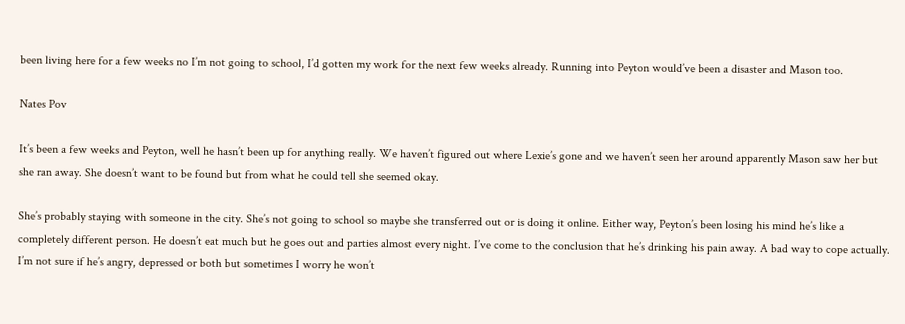been living here for a few weeks no I’m not going to school, I’d gotten my work for the next few weeks already. Running into Peyton would’ve been a disaster and Mason too.

Nates Pov

It’s been a few weeks and Peyton, well he hasn’t been up for anything really. We haven’t figured out where Lexie’s gone and we haven’t seen her around apparently Mason saw her but she ran away. She doesn’t want to be found but from what he could tell she seemed okay.

She’s probably staying with someone in the city. She’s not going to school so maybe she transferred out or is doing it online. Either way, Peyton’s been losing his mind he’s like a completely different person. He doesn’t eat much but he goes out and parties almost every night. I’ve come to the conclusion that he’s drinking his pain away. A bad way to cope actually. I’m not sure if he’s angry, depressed or both but sometimes I worry he won’t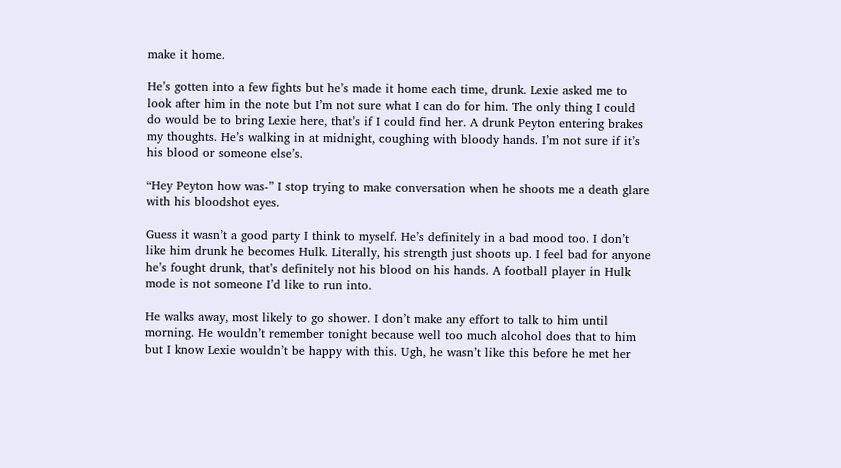make it home.

He’s gotten into a few fights but he’s made it home each time, drunk. Lexie asked me to look after him in the note but I’m not sure what I can do for him. The only thing I could do would be to bring Lexie here, that’s if I could find her. A drunk Peyton entering brakes my thoughts. He’s walking in at midnight, coughing with bloody hands. I’m not sure if it’s his blood or someone else’s.

“Hey Peyton how was-” I stop trying to make conversation when he shoots me a death glare with his bloodshot eyes.

Guess it wasn’t a good party I think to myself. He’s definitely in a bad mood too. I don’t like him drunk he becomes Hulk. Literally, his strength just shoots up. I feel bad for anyone he’s fought drunk, that’s definitely not his blood on his hands. A football player in Hulk mode is not someone I’d like to run into.

He walks away, most likely to go shower. I don’t make any effort to talk to him until morning. He wouldn’t remember tonight because well too much alcohol does that to him but I know Lexie wouldn’t be happy with this. Ugh, he wasn’t like this before he met her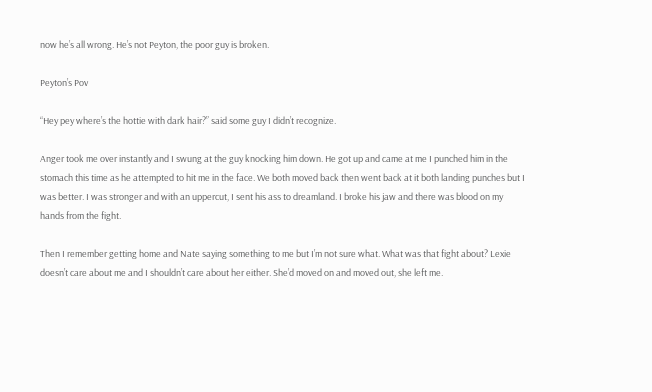now he’s all wrong. He’s not Peyton, the poor guy is broken.

Peyton’s Pov

“Hey pey where’s the hottie with dark hair?” said some guy I didn’t recognize.

Anger took me over instantly and I swung at the guy knocking him down. He got up and came at me I punched him in the stomach this time as he attempted to hit me in the face. We both moved back then went back at it both landing punches but I was better. I was stronger and with an uppercut, I sent his ass to dreamland. I broke his jaw and there was blood on my hands from the fight.

Then I remember getting home and Nate saying something to me but I’m not sure what. What was that fight about? Lexie doesn’t care about me and I shouldn’t care about her either. She’d moved on and moved out, she left me.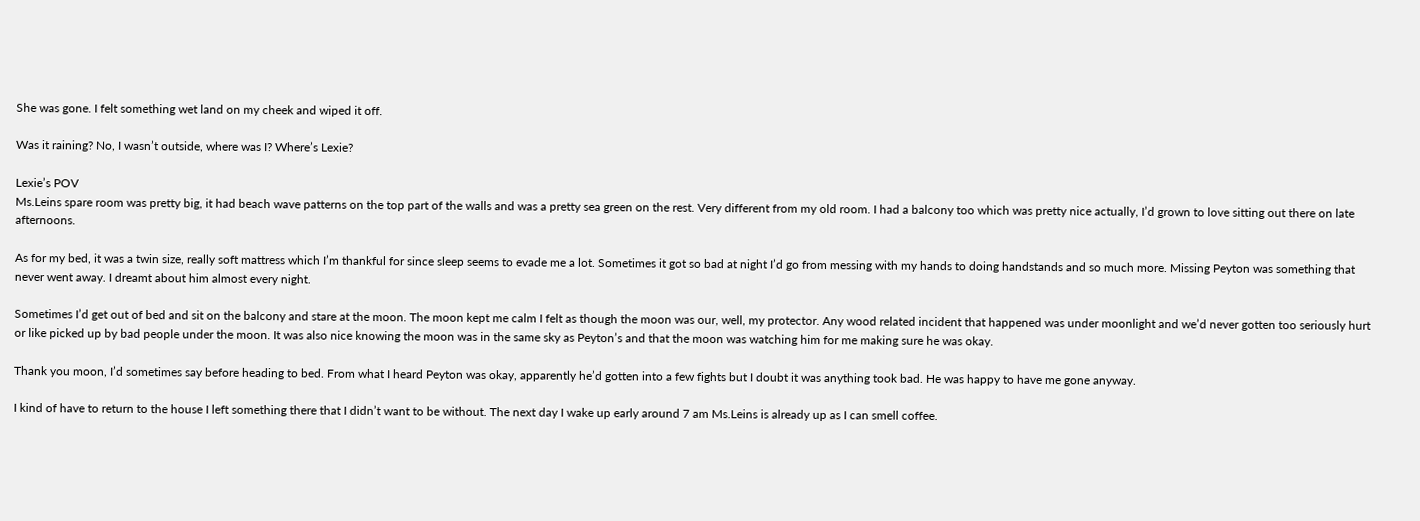She was gone. I felt something wet land on my cheek and wiped it off.

Was it raining? No, I wasn’t outside, where was I? Where’s Lexie?

Lexie’s POV
Ms.Leins spare room was pretty big, it had beach wave patterns on the top part of the walls and was a pretty sea green on the rest. Very different from my old room. I had a balcony too which was pretty nice actually, I’d grown to love sitting out there on late afternoons.

As for my bed, it was a twin size, really soft mattress which I’m thankful for since sleep seems to evade me a lot. Sometimes it got so bad at night I’d go from messing with my hands to doing handstands and so much more. Missing Peyton was something that never went away. I dreamt about him almost every night.

Sometimes I’d get out of bed and sit on the balcony and stare at the moon. The moon kept me calm I felt as though the moon was our, well, my protector. Any wood related incident that happened was under moonlight and we’d never gotten too seriously hurt or like picked up by bad people under the moon. It was also nice knowing the moon was in the same sky as Peyton’s and that the moon was watching him for me making sure he was okay.

Thank you moon, I’d sometimes say before heading to bed. From what I heard Peyton was okay, apparently he’d gotten into a few fights but I doubt it was anything took bad. He was happy to have me gone anyway.

I kind of have to return to the house I left something there that I didn’t want to be without. The next day I wake up early around 7 am Ms.Leins is already up as I can smell coffee.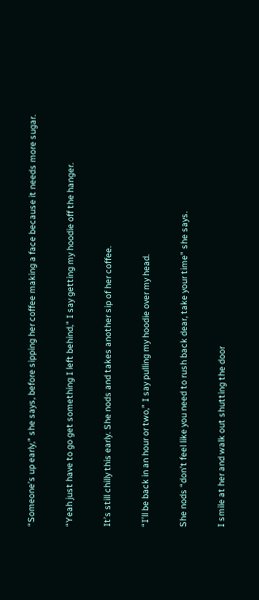“Someone’s up early,” she says, before sipping her coffee making a face because it needs more sugar.

“Yeah just have to go get something I left behind,” I say getting my hoodie off the hanger.

It’s still chilly this early. She nods and takes another sip of her coffee.

“I’ll be back in an hour or two,” I say pulling my hoodie over my head.

She nods “don’t feel like you need to rush back dear, take your time” she says.

I smile at her and walk out shutting the door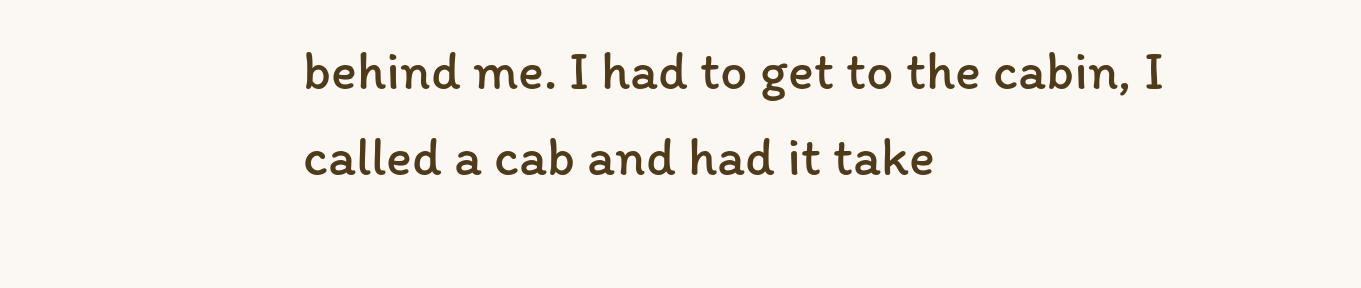behind me. I had to get to the cabin, I called a cab and had it take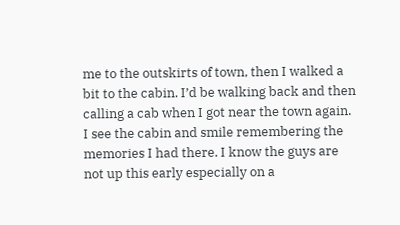me to the outskirts of town, then I walked a bit to the cabin. I’d be walking back and then calling a cab when I got near the town again. I see the cabin and smile remembering the memories I had there. I know the guys are not up this early especially on a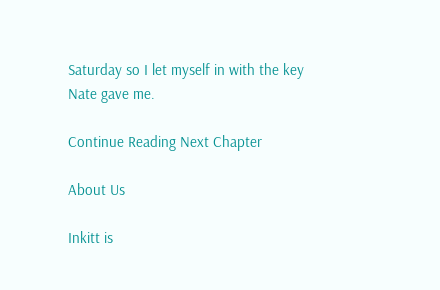Saturday so I let myself in with the key Nate gave me.

Continue Reading Next Chapter

About Us

Inkitt is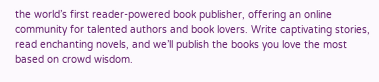the world’s first reader-powered book publisher, offering an online community for talented authors and book lovers. Write captivating stories, read enchanting novels, and we’ll publish the books you love the most based on crowd wisdom.